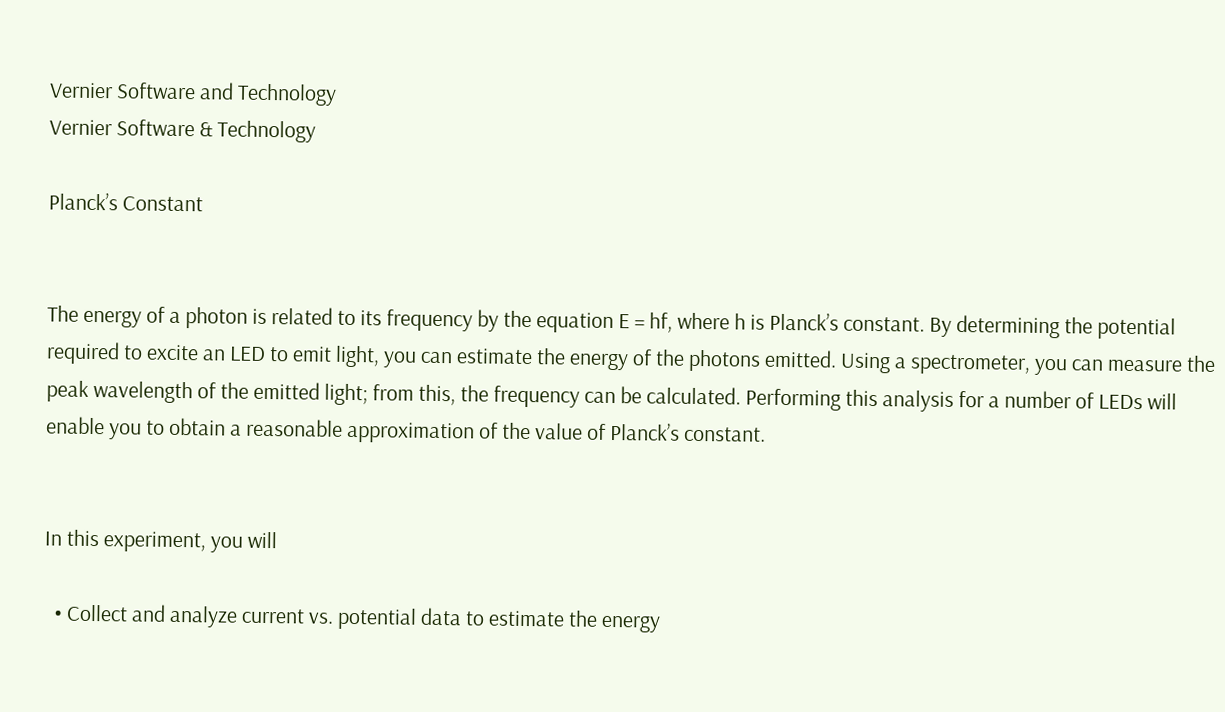Vernier Software and Technology
Vernier Software & Technology

Planck’s Constant


The energy of a photon is related to its frequency by the equation E = hf, where h is Planck’s constant. By determining the potential required to excite an LED to emit light, you can estimate the energy of the photons emitted. Using a spectrometer, you can measure the peak wavelength of the emitted light; from this, the frequency can be calculated. Performing this analysis for a number of LEDs will enable you to obtain a reasonable approximation of the value of Planck’s constant.


In this experiment, you will

  • Collect and analyze current vs. potential data to estimate the energy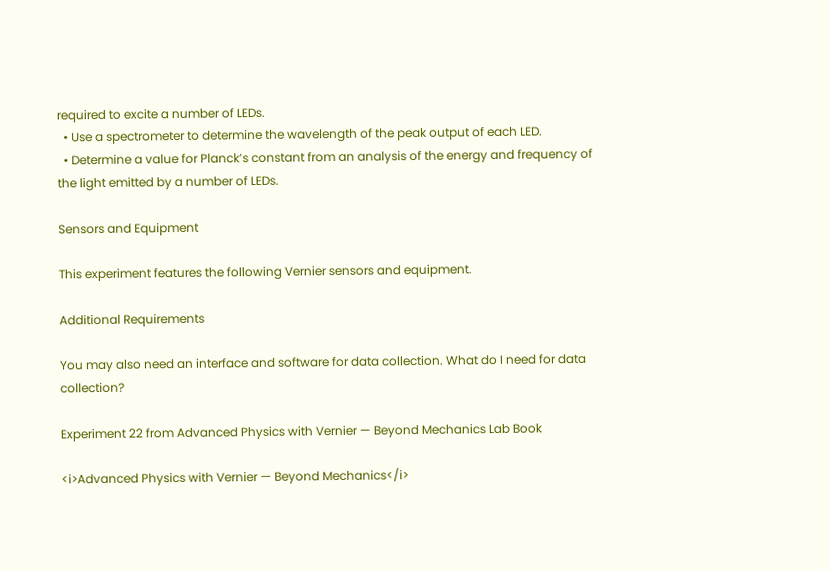required to excite a number of LEDs.
  • Use a spectrometer to determine the wavelength of the peak output of each LED.
  • Determine a value for Planck’s constant from an analysis of the energy and frequency of the light emitted by a number of LEDs.

Sensors and Equipment

This experiment features the following Vernier sensors and equipment.

Additional Requirements

You may also need an interface and software for data collection. What do I need for data collection?

Experiment 22 from Advanced Physics with Vernier — Beyond Mechanics Lab Book

<i>Advanced Physics with Vernier — Beyond Mechanics</i>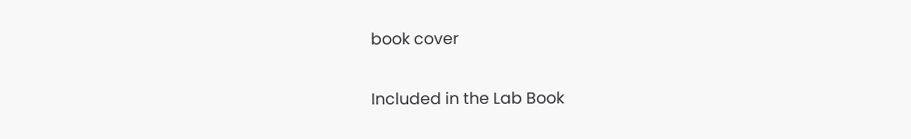book cover

Included in the Lab Book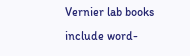Vernier lab books include word-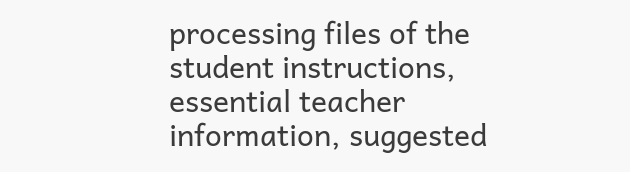processing files of the student instructions, essential teacher information, suggested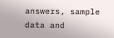answers, sample data and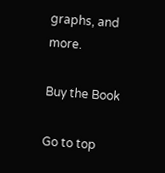graphs, and more.

Buy the Book

Go to top